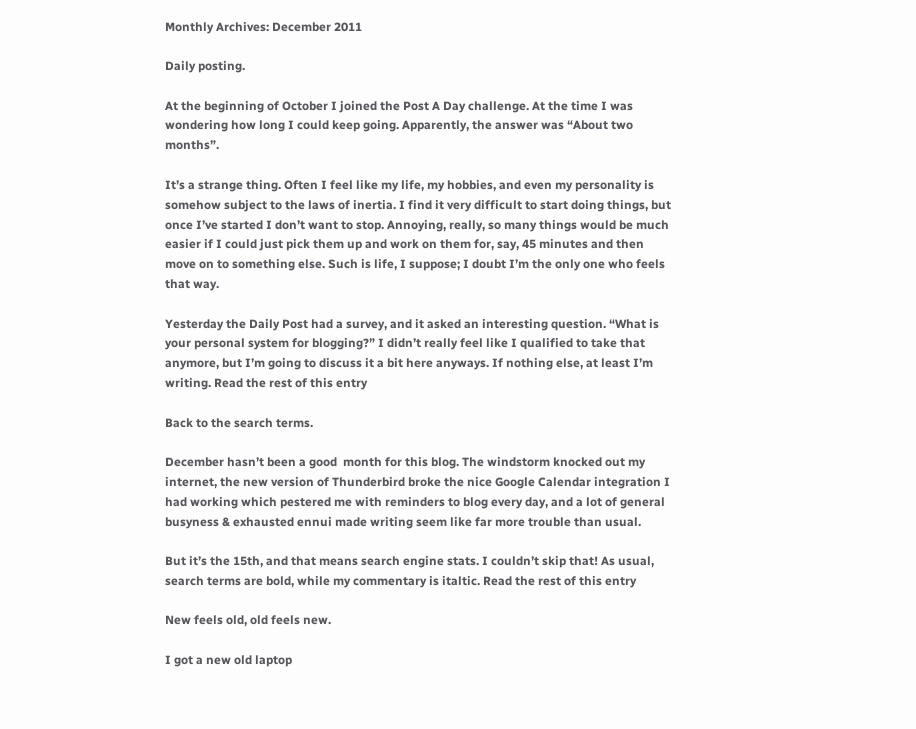Monthly Archives: December 2011

Daily posting.

At the beginning of October I joined the Post A Day challenge. At the time I was wondering how long I could keep going. Apparently, the answer was “About two months”.

It’s a strange thing. Often I feel like my life, my hobbies, and even my personality is somehow subject to the laws of inertia. I find it very difficult to start doing things, but once I’ve started I don’t want to stop. Annoying, really, so many things would be much easier if I could just pick them up and work on them for, say, 45 minutes and then move on to something else. Such is life, I suppose; I doubt I’m the only one who feels that way.

Yesterday the Daily Post had a survey, and it asked an interesting question. “What is your personal system for blogging?” I didn’t really feel like I qualified to take that anymore, but I’m going to discuss it a bit here anyways. If nothing else, at least I’m writing. Read the rest of this entry

Back to the search terms.

December hasn’t been a good  month for this blog. The windstorm knocked out my internet, the new version of Thunderbird broke the nice Google Calendar integration I had working which pestered me with reminders to blog every day, and a lot of general busyness & exhausted ennui made writing seem like far more trouble than usual.

But it’s the 15th, and that means search engine stats. I couldn’t skip that! As usual, search terms are bold, while my commentary is italtic. Read the rest of this entry

New feels old, old feels new.

I got a new old laptop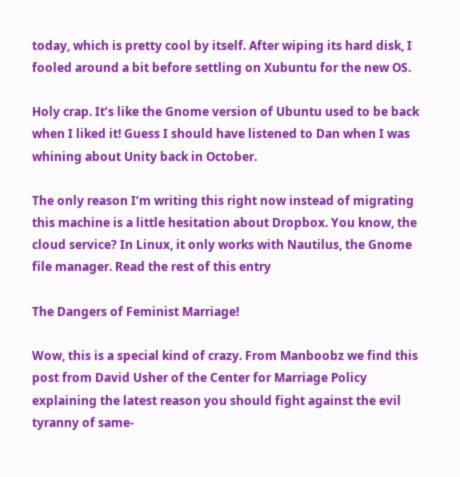today, which is pretty cool by itself. After wiping its hard disk, I fooled around a bit before settling on Xubuntu for the new OS.

Holy crap. It’s like the Gnome version of Ubuntu used to be back when I liked it! Guess I should have listened to Dan when I was whining about Unity back in October.

The only reason I’m writing this right now instead of migrating this machine is a little hesitation about Dropbox. You know, the cloud service? In Linux, it only works with Nautilus, the Gnome file manager. Read the rest of this entry

The Dangers of Feminist Marriage!

Wow, this is a special kind of crazy. From Manboobz we find this post from David Usher of the Center for Marriage Policy explaining the latest reason you should fight against the evil tyranny of same-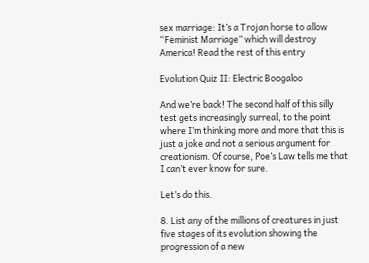sex marriage: It’s a Trojan horse to allow “Feminist Marriage” which will destroy America! Read the rest of this entry

Evolution Quiz II: Electric Boogaloo

And we’re back! The second half of this silly test gets increasingly surreal, to the point where I’m thinking more and more that this is just a joke and not a serious argument for creationism. Of course, Poe’s Law tells me that I can’t ever know for sure.

Let’s do this.

8. List any of the millions of creatures in just five stages of its evolution showing the progression of a new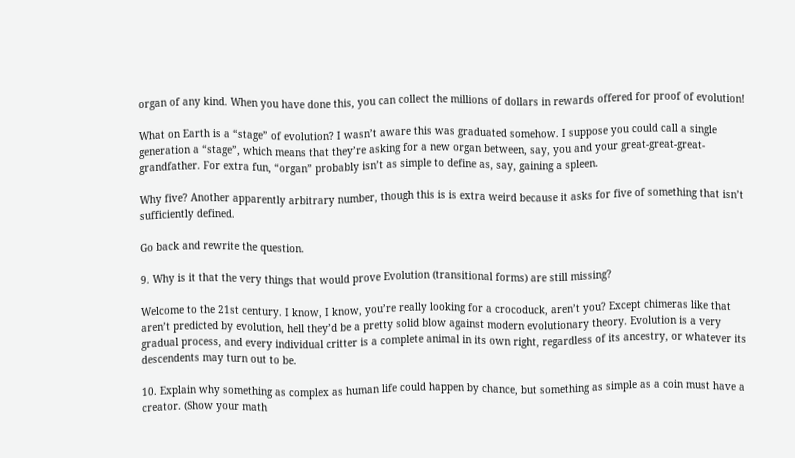organ of any kind. When you have done this, you can collect the millions of dollars in rewards offered for proof of evolution!

What on Earth is a “stage” of evolution? I wasn’t aware this was graduated somehow. I suppose you could call a single generation a “stage”, which means that they’re asking for a new organ between, say, you and your great-great-great-grandfather. For extra fun, “organ” probably isn’t as simple to define as, say, gaining a spleen.

Why five? Another apparently arbitrary number, though this is is extra weird because it asks for five of something that isn’t sufficiently defined.

Go back and rewrite the question.

9. Why is it that the very things that would prove Evolution (transitional forms) are still missing?

Welcome to the 21st century. I know, I know, you’re really looking for a crocoduck, aren’t you? Except chimeras like that aren’t predicted by evolution, hell they’d be a pretty solid blow against modern evolutionary theory. Evolution is a very gradual process, and every individual critter is a complete animal in its own right, regardless of its ancestry, or whatever its descendents may turn out to be.

10. Explain why something as complex as human life could happen by chance, but something as simple as a coin must have a creator. (Show your math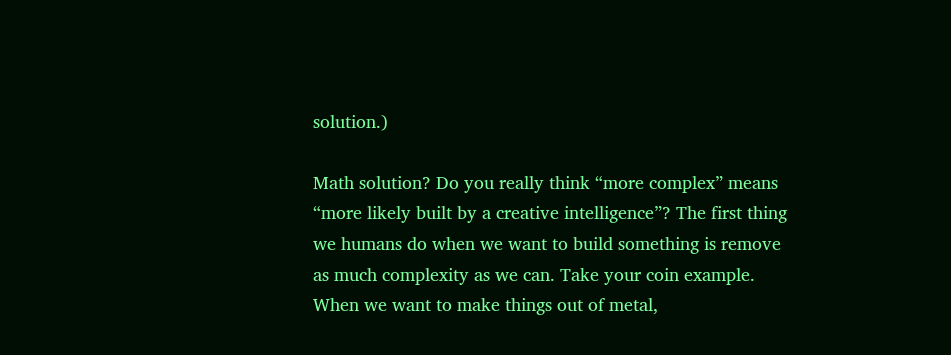solution.)

Math solution? Do you really think “more complex” means “more likely built by a creative intelligence”? The first thing we humans do when we want to build something is remove as much complexity as we can. Take your coin example. When we want to make things out of metal,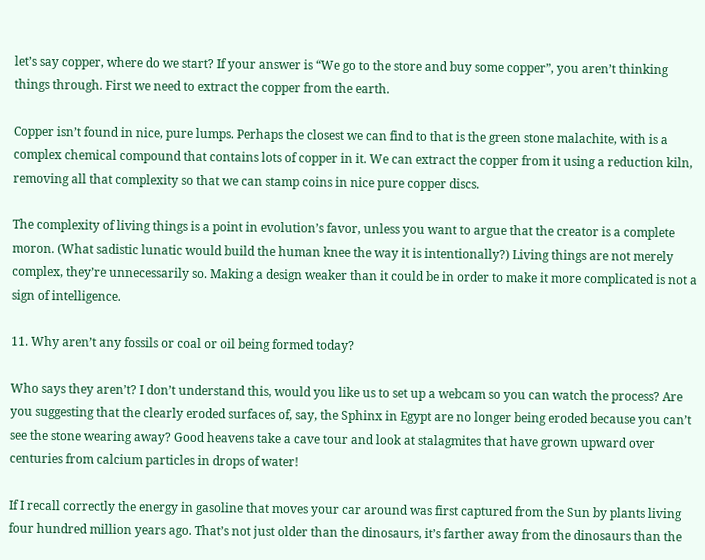let’s say copper, where do we start? If your answer is “We go to the store and buy some copper”, you aren’t thinking things through. First we need to extract the copper from the earth.

Copper isn’t found in nice, pure lumps. Perhaps the closest we can find to that is the green stone malachite, with is a complex chemical compound that contains lots of copper in it. We can extract the copper from it using a reduction kiln, removing all that complexity so that we can stamp coins in nice pure copper discs.

The complexity of living things is a point in evolution’s favor, unless you want to argue that the creator is a complete moron. (What sadistic lunatic would build the human knee the way it is intentionally?) Living things are not merely complex, they’re unnecessarily so. Making a design weaker than it could be in order to make it more complicated is not a sign of intelligence.

11. Why aren’t any fossils or coal or oil being formed today?

Who says they aren’t? I don’t understand this, would you like us to set up a webcam so you can watch the process? Are you suggesting that the clearly eroded surfaces of, say, the Sphinx in Egypt are no longer being eroded because you can’t see the stone wearing away? Good heavens take a cave tour and look at stalagmites that have grown upward over centuries from calcium particles in drops of water!

If I recall correctly the energy in gasoline that moves your car around was first captured from the Sun by plants living four hundred million years ago. That’s not just older than the dinosaurs, it’s farther away from the dinosaurs than the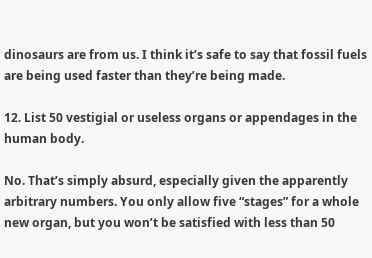dinosaurs are from us. I think it’s safe to say that fossil fuels are being used faster than they’re being made.

12. List 50 vestigial or useless organs or appendages in the human body.

No. That’s simply absurd, especially given the apparently arbitrary numbers. You only allow five “stages” for a whole new organ, but you won’t be satisfied with less than 50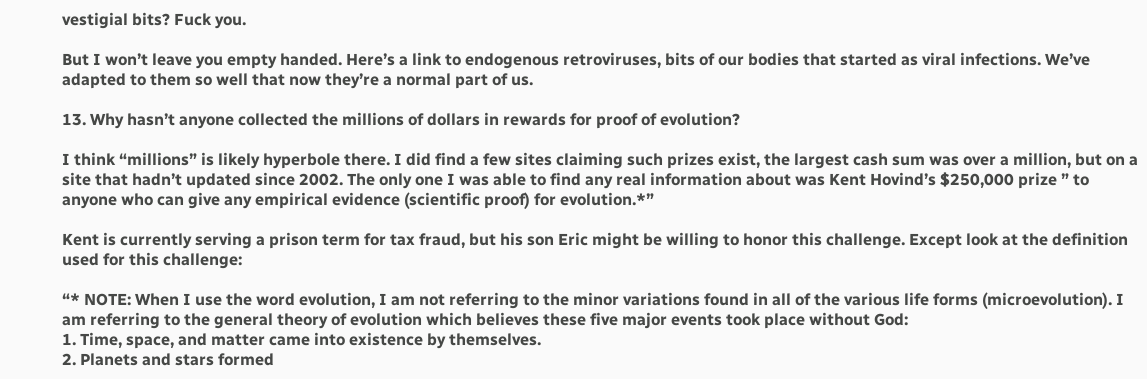vestigial bits? Fuck you.

But I won’t leave you empty handed. Here’s a link to endogenous retroviruses, bits of our bodies that started as viral infections. We’ve adapted to them so well that now they’re a normal part of us.

13. Why hasn’t anyone collected the millions of dollars in rewards for proof of evolution?

I think “millions” is likely hyperbole there. I did find a few sites claiming such prizes exist, the largest cash sum was over a million, but on a site that hadn’t updated since 2002. The only one I was able to find any real information about was Kent Hovind’s $250,000 prize ” to anyone who can give any empirical evidence (scientific proof) for evolution.*”

Kent is currently serving a prison term for tax fraud, but his son Eric might be willing to honor this challenge. Except look at the definition used for this challenge:

“* NOTE: When I use the word evolution, I am not referring to the minor variations found in all of the various life forms (microevolution). I am referring to the general theory of evolution which believes these five major events took place without God:
1. Time, space, and matter came into existence by themselves.
2. Planets and stars formed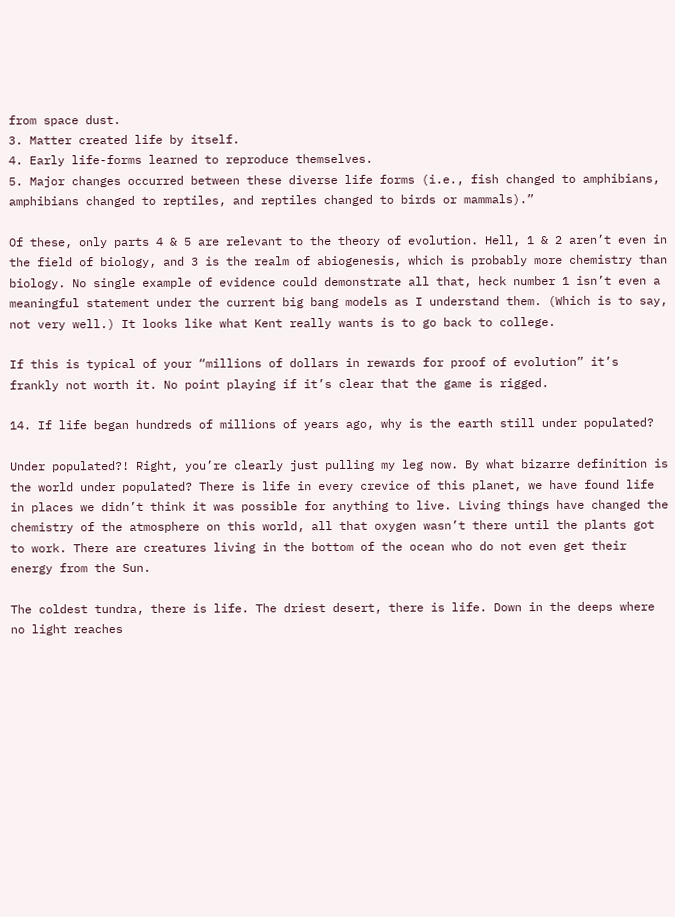from space dust.
3. Matter created life by itself.
4. Early life-forms learned to reproduce themselves.
5. Major changes occurred between these diverse life forms (i.e., fish changed to amphibians, amphibians changed to reptiles, and reptiles changed to birds or mammals).”

Of these, only parts 4 & 5 are relevant to the theory of evolution. Hell, 1 & 2 aren’t even in the field of biology, and 3 is the realm of abiogenesis, which is probably more chemistry than biology. No single example of evidence could demonstrate all that, heck number 1 isn’t even a meaningful statement under the current big bang models as I understand them. (Which is to say, not very well.) It looks like what Kent really wants is to go back to college.

If this is typical of your “millions of dollars in rewards for proof of evolution” it’s frankly not worth it. No point playing if it’s clear that the game is rigged.

14. If life began hundreds of millions of years ago, why is the earth still under populated?

Under populated?! Right, you’re clearly just pulling my leg now. By what bizarre definition is the world under populated? There is life in every crevice of this planet, we have found life in places we didn’t think it was possible for anything to live. Living things have changed the chemistry of the atmosphere on this world, all that oxygen wasn’t there until the plants got to work. There are creatures living in the bottom of the ocean who do not even get their energy from the Sun.

The coldest tundra, there is life. The driest desert, there is life. Down in the deeps where no light reaches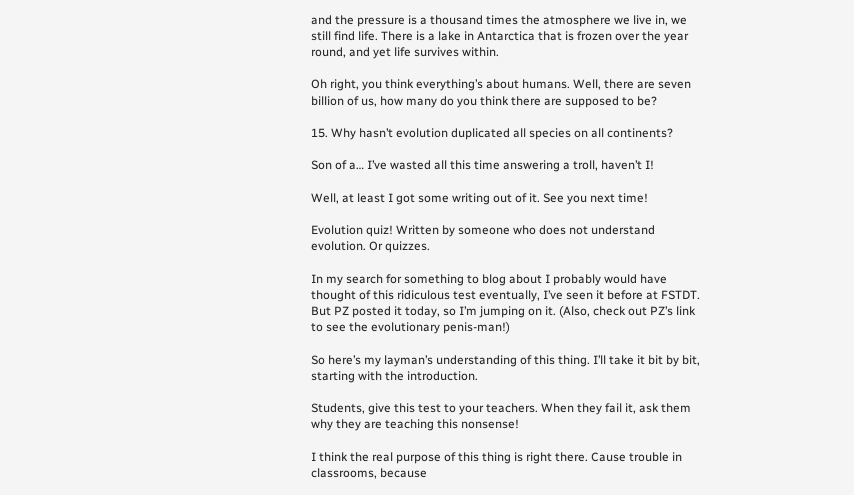and the pressure is a thousand times the atmosphere we live in, we still find life. There is a lake in Antarctica that is frozen over the year round, and yet life survives within.

Oh right, you think everything’s about humans. Well, there are seven billion of us, how many do you think there are supposed to be?

15. Why hasn’t evolution duplicated all species on all continents?

Son of a… I’ve wasted all this time answering a troll, haven’t I!

Well, at least I got some writing out of it. See you next time!

Evolution quiz! Written by someone who does not understand evolution. Or quizzes.

In my search for something to blog about I probably would have thought of this ridiculous test eventually, I’ve seen it before at FSTDT. But PZ posted it today, so I’m jumping on it. (Also, check out PZ’s link to see the evolutionary penis-man!)

So here’s my layman’s understanding of this thing. I’ll take it bit by bit, starting with the introduction.

Students, give this test to your teachers. When they fail it, ask them why they are teaching this nonsense!

I think the real purpose of this thing is right there. Cause trouble in classrooms, because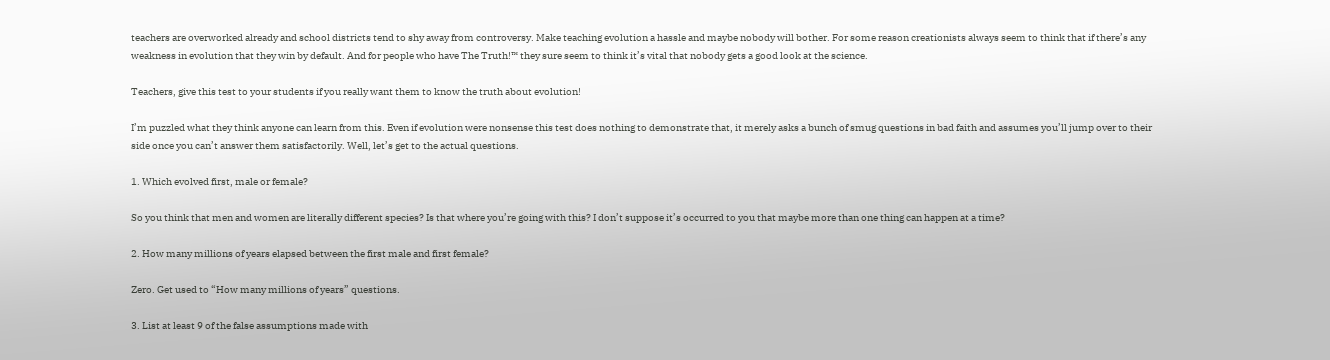teachers are overworked already and school districts tend to shy away from controversy. Make teaching evolution a hassle and maybe nobody will bother. For some reason creationists always seem to think that if there’s any weakness in evolution that they win by default. And for people who have The Truth!™ they sure seem to think it’s vital that nobody gets a good look at the science.

Teachers, give this test to your students if you really want them to know the truth about evolution!

I’m puzzled what they think anyone can learn from this. Even if evolution were nonsense this test does nothing to demonstrate that, it merely asks a bunch of smug questions in bad faith and assumes you’ll jump over to their side once you can’t answer them satisfactorily. Well, let’s get to the actual questions.

1. Which evolved first, male or female?

So you think that men and women are literally different species? Is that where you’re going with this? I don’t suppose it’s occurred to you that maybe more than one thing can happen at a time?

2. How many millions of years elapsed between the first male and first female?

Zero. Get used to “How many millions of years” questions.

3. List at least 9 of the false assumptions made with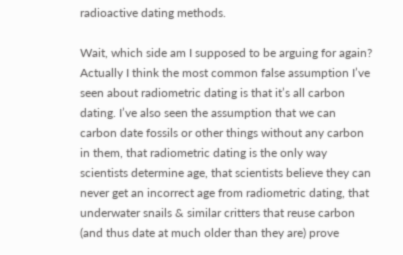radioactive dating methods.

Wait, which side am I supposed to be arguing for again? Actually I think the most common false assumption I’ve seen about radiometric dating is that it’s all carbon dating. I’ve also seen the assumption that we can carbon date fossils or other things without any carbon in them, that radiometric dating is the only way scientists determine age, that scientists believe they can never get an incorrect age from radiometric dating, that underwater snails & similar critters that reuse carbon (and thus date at much older than they are) prove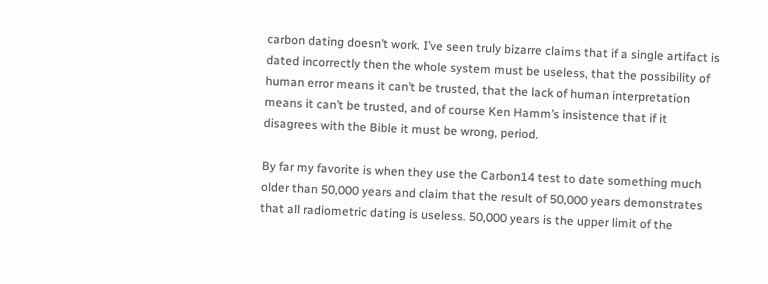carbon dating doesn’t work. I’ve seen truly bizarre claims that if a single artifact is dated incorrectly then the whole system must be useless, that the possibility of human error means it can’t be trusted, that the lack of human interpretation means it can’t be trusted, and of course Ken Hamm’s insistence that if it disagrees with the Bible it must be wrong, period.

By far my favorite is when they use the Carbon14 test to date something much older than 50,000 years and claim that the result of 50,000 years demonstrates that all radiometric dating is useless. 50,000 years is the upper limit of the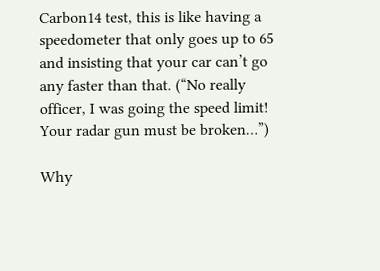Carbon14 test, this is like having a speedometer that only goes up to 65 and insisting that your car can’t go any faster than that. (“No really officer, I was going the speed limit! Your radar gun must be broken…”)

Why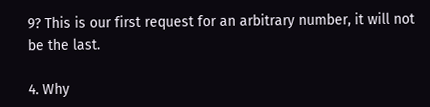9? This is our first request for an arbitrary number, it will not be the last.

4. Why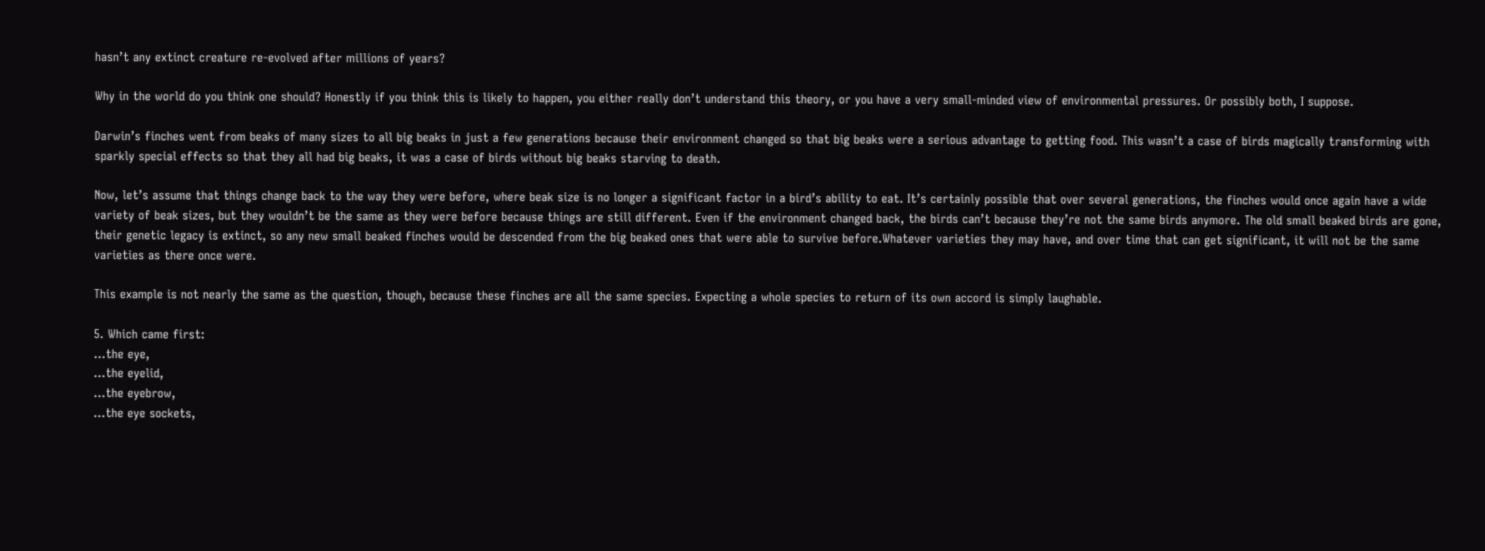hasn’t any extinct creature re-evolved after millions of years?

Why in the world do you think one should? Honestly if you think this is likely to happen, you either really don’t understand this theory, or you have a very small-minded view of environmental pressures. Or possibly both, I suppose.

Darwin’s finches went from beaks of many sizes to all big beaks in just a few generations because their environment changed so that big beaks were a serious advantage to getting food. This wasn’t a case of birds magically transforming with sparkly special effects so that they all had big beaks, it was a case of birds without big beaks starving to death.

Now, let’s assume that things change back to the way they were before, where beak size is no longer a significant factor in a bird’s ability to eat. It’s certainly possible that over several generations, the finches would once again have a wide variety of beak sizes, but they wouldn’t be the same as they were before because things are still different. Even if the environment changed back, the birds can’t because they’re not the same birds anymore. The old small beaked birds are gone, their genetic legacy is extinct, so any new small beaked finches would be descended from the big beaked ones that were able to survive before.Whatever varieties they may have, and over time that can get significant, it will not be the same varieties as there once were.

This example is not nearly the same as the question, though, because these finches are all the same species. Expecting a whole species to return of its own accord is simply laughable.

5. Which came first:
…the eye,
…the eyelid,
…the eyebrow,
…the eye sockets,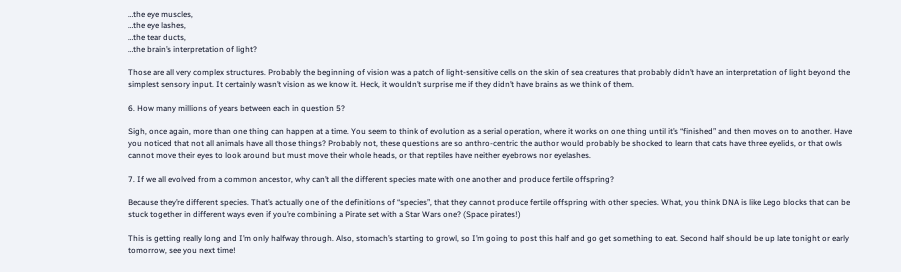…the eye muscles,
…the eye lashes,
…the tear ducts,
…the brain’s interpretation of light?

Those are all very complex structures. Probably the beginning of vision was a patch of light-sensitive cells on the skin of sea creatures that probably didn’t have an interpretation of light beyond the simplest sensory input. It certainly wasn’t vision as we know it. Heck, it wouldn’t surprise me if they didn’t have brains as we think of them.

6. How many millions of years between each in question 5?

Sigh, once again, more than one thing can happen at a time. You seem to think of evolution as a serial operation, where it works on one thing until it’s “finished” and then moves on to another. Have you noticed that not all animals have all those things? Probably not, these questions are so anthro-centric the author would probably be shocked to learn that cats have three eyelids, or that owls cannot move their eyes to look around but must move their whole heads, or that reptiles have neither eyebrows nor eyelashes.

7. If we all evolved from a common ancestor, why can’t all the different species mate with one another and produce fertile offspring?

Because they’re different species. That’s actually one of the definitions of “species”, that they cannot produce fertile offspring with other species. What, you think DNA is like Lego blocks that can be stuck together in different ways even if you’re combining a Pirate set with a Star Wars one? (Space pirates!)

This is getting really long and I’m only halfway through. Also, stomach’s starting to growl, so I’m going to post this half and go get something to eat. Second half should be up late tonight or early tomorrow, see you next time!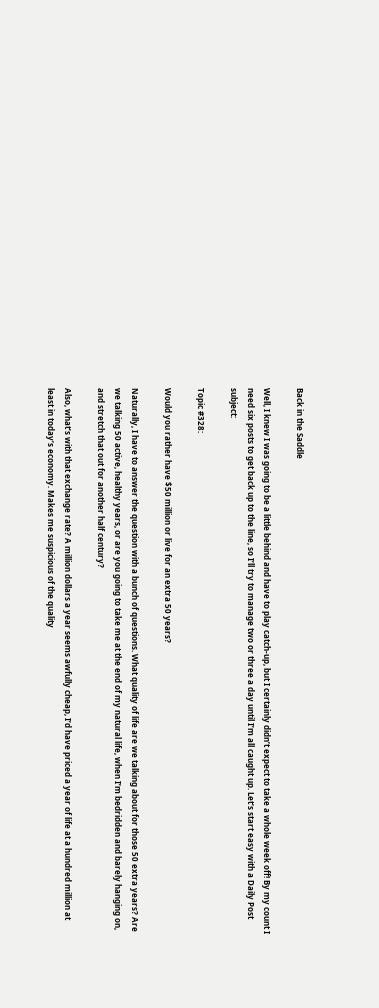Back in the Saddle

Well, I knew I was going to be a little behind and have to play catch-up, but I certainly didn’t expect to take a whole week off! By my count I need six posts to get back up to the line, so I’ll try to manage two or three a day until I’m all caught up. Let’s start easy with a Daily Post subject:

Topic #328:

Would you rather have $50 million or live for an extra 50 years?

Naturally, I have to answer the question with a bunch of questions. What quality of life are we talking about for those 50 extra years? Are we talking 50 active, healthy years, or are you going to take me at the end of my natural life, when I’m bedridden and barely hanging on, and stretch that out for another half century?

Also, what’s with that exchange rate? A million dollars a year seems awfully cheap, I’d have priced a year of life at a hundred million at least in today’s economy. Makes me suspicious of the quality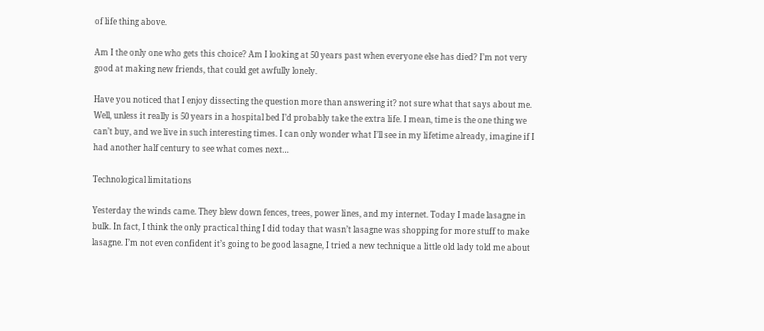of life thing above.

Am I the only one who gets this choice? Am I looking at 50 years past when everyone else has died? I’m not very good at making new friends, that could get awfully lonely.

Have you noticed that I enjoy dissecting the question more than answering it? not sure what that says about me. Well, unless it really is 50 years in a hospital bed I’d probably take the extra life. I mean, time is the one thing we can’t buy, and we live in such interesting times. I can only wonder what I’ll see in my lifetime already, imagine if I had another half century to see what comes next…

Technological limitations

Yesterday the winds came. They blew down fences, trees, power lines, and my internet. Today I made lasagne in bulk. In fact, I think the only practical thing I did today that wasn’t lasagne was shopping for more stuff to make lasagne. I’m not even confident it’s going to be good lasagne, I tried a new technique a little old lady told me about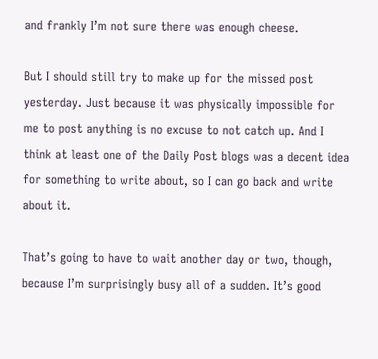and frankly I’m not sure there was enough cheese.

But I should still try to make up for the missed post yesterday. Just because it was physically impossible for me to post anything is no excuse to not catch up. And I think at least one of the Daily Post blogs was a decent idea for something to write about, so I can go back and write about it.

That’s going to have to wait another day or two, though, because I’m surprisingly busy all of a sudden. It’s good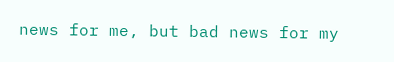news for me, but bad news for my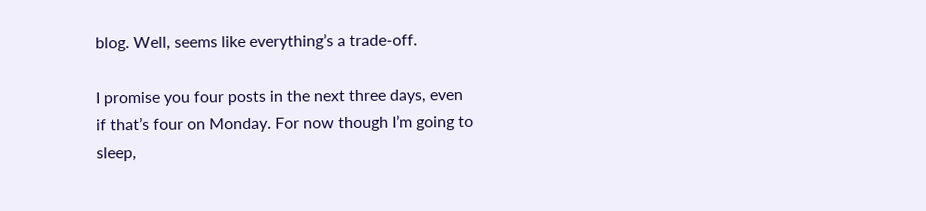blog. Well, seems like everything’s a trade-off.

I promise you four posts in the next three days, even if that’s four on Monday. For now though I’m going to sleep,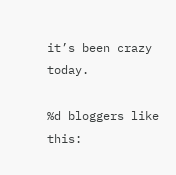it’s been crazy today.

%d bloggers like this: